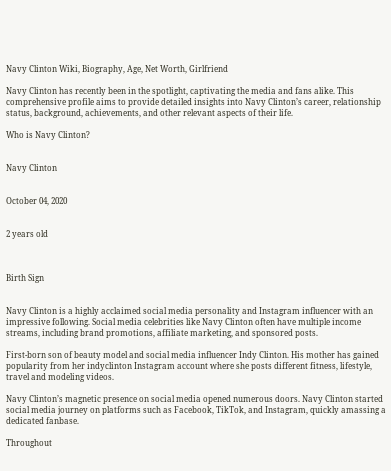Navy Clinton Wiki, Biography, Age, Net Worth, Girlfriend

Navy Clinton has recently been in the spotlight, captivating the media and fans alike. This comprehensive profile aims to provide detailed insights into Navy Clinton’s career, relationship status, background, achievements, and other relevant aspects of their life.

Who is Navy Clinton?


Navy Clinton


October 04, 2020


2 years old



Birth Sign


Navy Clinton is a highly acclaimed social media personality and Instagram influencer with an impressive following. Social media celebrities like Navy Clinton often have multiple income streams, including brand promotions, affiliate marketing, and sponsored posts.

First-born son of beauty model and social media influencer Indy Clinton. His mother has gained popularity from her indyclinton Instagram account where she posts different fitness, lifestyle, travel and modeling videos.

Navy Clinton’s magnetic presence on social media opened numerous doors. Navy Clinton started social media journey on platforms such as Facebook, TikTok, and Instagram, quickly amassing a dedicated fanbase.

Throughout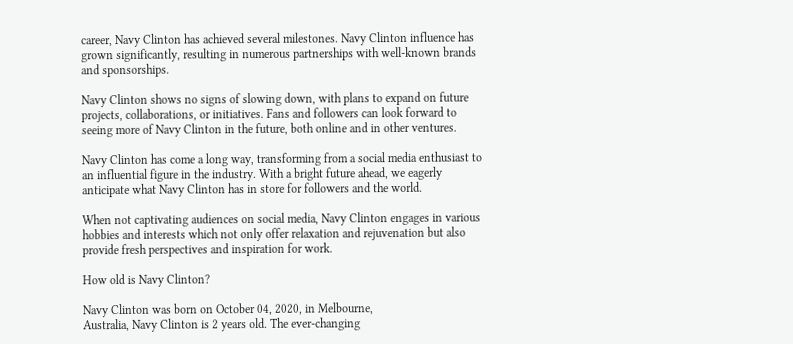career, Navy Clinton has achieved several milestones. Navy Clinton influence has grown significantly, resulting in numerous partnerships with well-known brands and sponsorships.

Navy Clinton shows no signs of slowing down, with plans to expand on future projects, collaborations, or initiatives. Fans and followers can look forward to seeing more of Navy Clinton in the future, both online and in other ventures.

Navy Clinton has come a long way, transforming from a social media enthusiast to an influential figure in the industry. With a bright future ahead, we eagerly anticipate what Navy Clinton has in store for followers and the world.

When not captivating audiences on social media, Navy Clinton engages in various hobbies and interests which not only offer relaxation and rejuvenation but also provide fresh perspectives and inspiration for work.

How old is Navy Clinton?

Navy Clinton was born on October 04, 2020, in Melbourne,
Australia, Navy Clinton is 2 years old. The ever-changing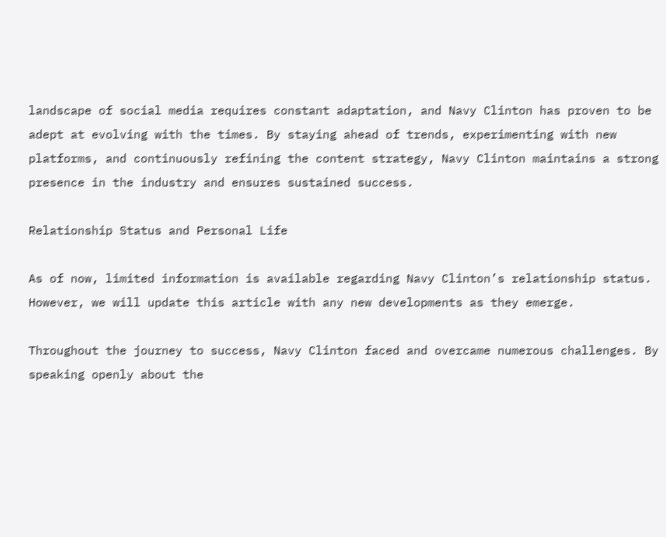landscape of social media requires constant adaptation, and Navy Clinton has proven to be adept at evolving with the times. By staying ahead of trends, experimenting with new platforms, and continuously refining the content strategy, Navy Clinton maintains a strong presence in the industry and ensures sustained success.

Relationship Status and Personal Life

As of now, limited information is available regarding Navy Clinton’s relationship status. However, we will update this article with any new developments as they emerge.

Throughout the journey to success, Navy Clinton faced and overcame numerous challenges. By speaking openly about the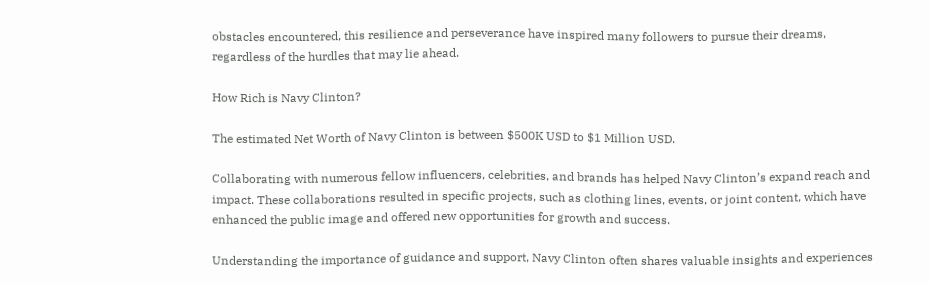obstacles encountered, this resilience and perseverance have inspired many followers to pursue their dreams, regardless of the hurdles that may lie ahead.

How Rich is Navy Clinton?

The estimated Net Worth of Navy Clinton is between $500K USD to $1 Million USD.

Collaborating with numerous fellow influencers, celebrities, and brands has helped Navy Clinton’s expand reach and impact. These collaborations resulted in specific projects, such as clothing lines, events, or joint content, which have enhanced the public image and offered new opportunities for growth and success.

Understanding the importance of guidance and support, Navy Clinton often shares valuable insights and experiences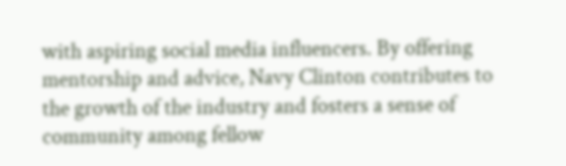with aspiring social media influencers. By offering mentorship and advice, Navy Clinton contributes to the growth of the industry and fosters a sense of community among fellow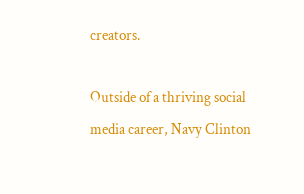creators.

Outside of a thriving social media career, Navy Clinton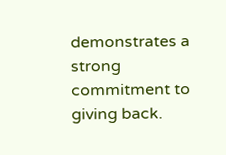demonstrates a strong commitment to giving back.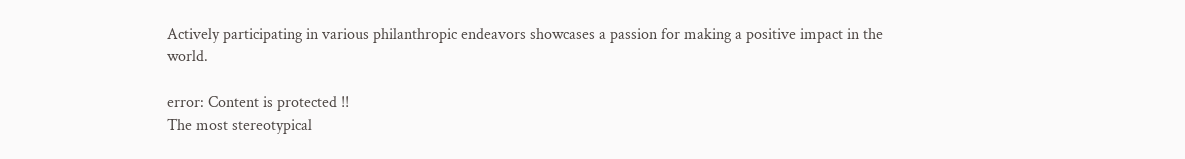Actively participating in various philanthropic endeavors showcases a passion for making a positive impact in the world.

error: Content is protected !!
The most stereotypical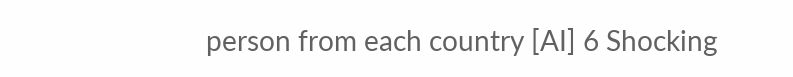person from each country [AI] 6 Shocking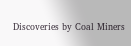Discoveries by Coal Miners